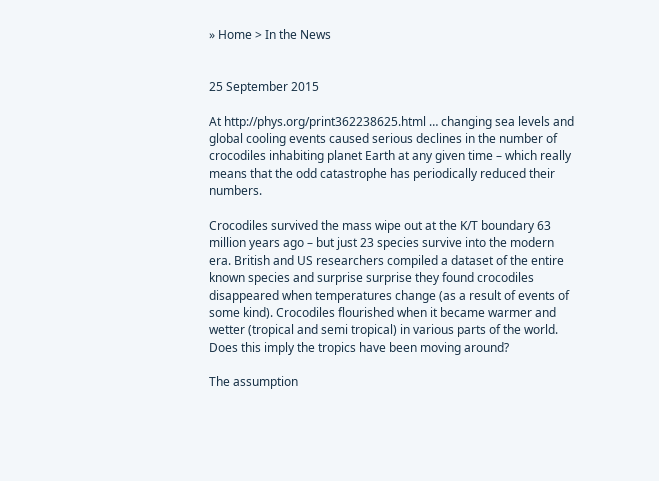» Home > In the News


25 September 2015

At http://phys.org/print362238625.html … changing sea levels and global cooling events caused serious declines in the number of crocodiles inhabiting planet Earth at any given time – which really means that the odd catastrophe has periodically reduced their numbers.

Crocodiles survived the mass wipe out at the K/T boundary 63 million years ago – but just 23 species survive into the modern era. British and US researchers compiled a dataset of the entire known species and surprise surprise they found crocodiles disappeared when temperatures change (as a result of events of some kind). Crocodiles flourished when it became warmer and wetter (tropical and semi tropical) in various parts of the world. Does this imply the tropics have been moving around?

The assumption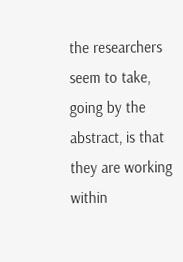the researchers seem to take, going by the abstract, is that they are working within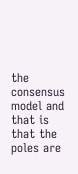the consensus model and that is that the poles are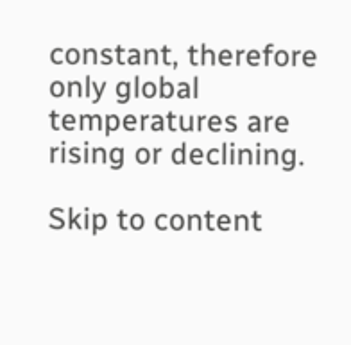constant, therefore only global temperatures are rising or declining.

Skip to content